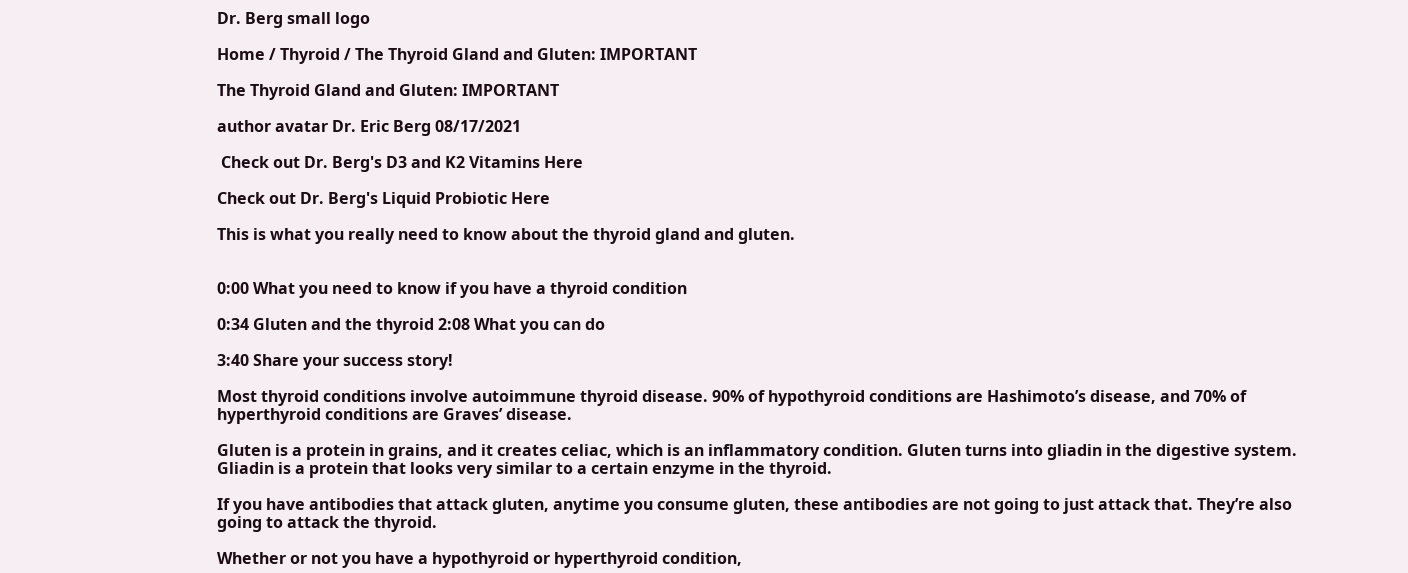Dr. Berg small logo

Home / Thyroid / The Thyroid Gland and Gluten: IMPORTANT

The Thyroid Gland and Gluten: IMPORTANT

author avatar Dr. Eric Berg 08/17/2021

 Check out Dr. Berg's D3 and K2 Vitamins Here

Check out Dr. Berg's Liquid Probiotic Here

This is what you really need to know about the thyroid gland and gluten.


0:00 What you need to know if you have a thyroid condition

0:34 Gluten and the thyroid 2:08 What you can do

3:40 Share your success story!

Most thyroid conditions involve autoimmune thyroid disease. 90% of hypothyroid conditions are Hashimoto’s disease, and 70% of hyperthyroid conditions are Graves’ disease.

Gluten is a protein in grains, and it creates celiac, which is an inflammatory condition. Gluten turns into gliadin in the digestive system. Gliadin is a protein that looks very similar to a certain enzyme in the thyroid.

If you have antibodies that attack gluten, anytime you consume gluten, these antibodies are not going to just attack that. They’re also going to attack the thyroid.

Whether or not you have a hypothyroid or hyperthyroid condition,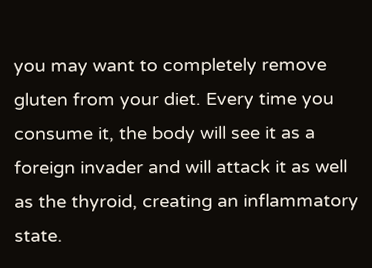you may want to completely remove gluten from your diet. Every time you consume it, the body will see it as a foreign invader and will attack it as well as the thyroid, creating an inflammatory state.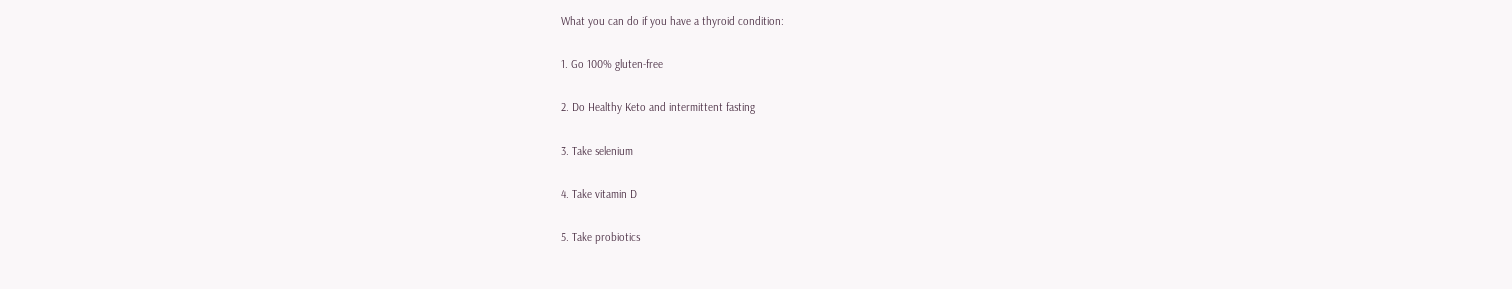What you can do if you have a thyroid condition:

1. Go 100% gluten-free

2. Do Healthy Keto and intermittent fasting

3. Take selenium

4. Take vitamin D

5. Take probiotics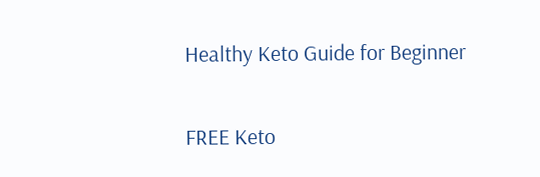Healthy Keto Guide for Beginner

FREE Keto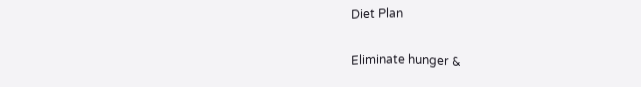Diet Plan

Eliminate hunger &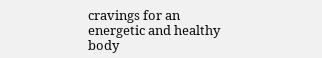cravings for an energetic and healthy body